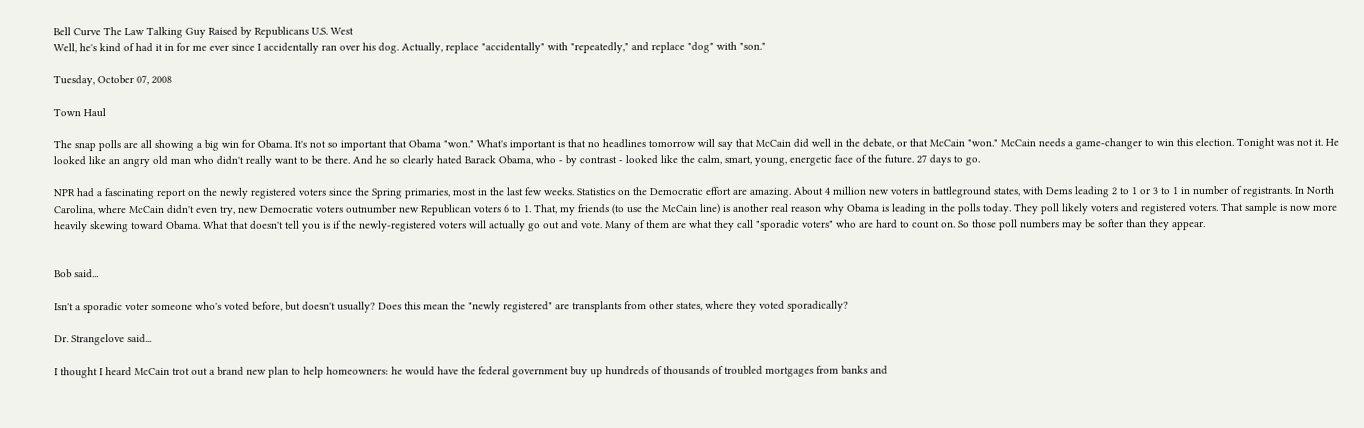Bell Curve The Law Talking Guy Raised by Republicans U.S. West
Well, he's kind of had it in for me ever since I accidentally ran over his dog. Actually, replace "accidentally" with "repeatedly," and replace "dog" with "son."

Tuesday, October 07, 2008

Town Haul

The snap polls are all showing a big win for Obama. It's not so important that Obama "won." What's important is that no headlines tomorrow will say that McCain did well in the debate, or that McCain "won." McCain needs a game-changer to win this election. Tonight was not it. He looked like an angry old man who didn't really want to be there. And he so clearly hated Barack Obama, who - by contrast - looked like the calm, smart, young, energetic face of the future. 27 days to go.

NPR had a fascinating report on the newly registered voters since the Spring primaries, most in the last few weeks. Statistics on the Democratic effort are amazing. About 4 million new voters in battleground states, with Dems leading 2 to 1 or 3 to 1 in number of registrants. In North Carolina, where McCain didn't even try, new Democratic voters outnumber new Republican voters 6 to 1. That, my friends (to use the McCain line) is another real reason why Obama is leading in the polls today. They poll likely voters and registered voters. That sample is now more heavily skewing toward Obama. What that doesn't tell you is if the newly-registered voters will actually go out and vote. Many of them are what they call "sporadic voters" who are hard to count on. So those poll numbers may be softer than they appear.


Bob said...

Isn't a sporadic voter someone who's voted before, but doesn't usually? Does this mean the "newly registered" are transplants from other states, where they voted sporadically?

Dr. Strangelove said...

I thought I heard McCain trot out a brand new plan to help homeowners: he would have the federal government buy up hundreds of thousands of troubled mortgages from banks and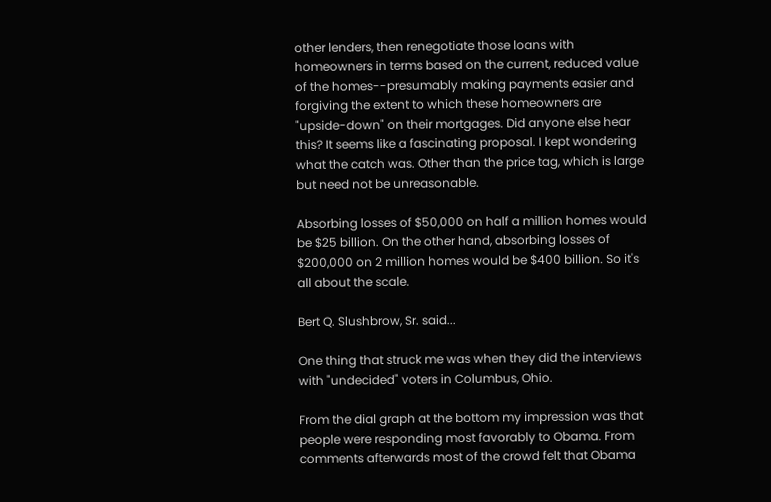other lenders, then renegotiate those loans with homeowners in terms based on the current, reduced value of the homes--presumably making payments easier and forgiving the extent to which these homeowners are "upside-down" on their mortgages. Did anyone else hear this? It seems like a fascinating proposal. I kept wondering what the catch was. Other than the price tag, which is large but need not be unreasonable.

Absorbing losses of $50,000 on half a million homes would be $25 billion. On the other hand, absorbing losses of $200,000 on 2 million homes would be $400 billion. So it's all about the scale.

Bert Q. Slushbrow, Sr. said...

One thing that struck me was when they did the interviews with "undecided" voters in Columbus, Ohio.

From the dial graph at the bottom my impression was that people were responding most favorably to Obama. From comments afterwards most of the crowd felt that Obama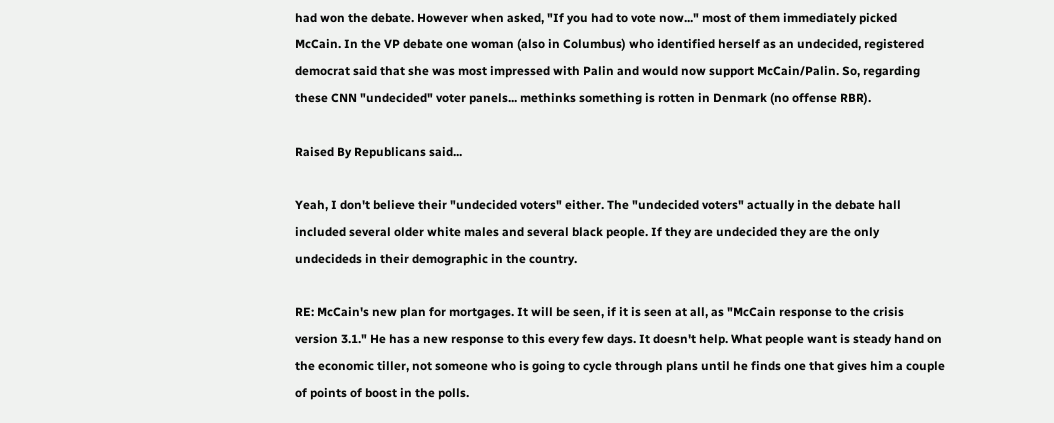had won the debate. However when asked, "If you had to vote now..." most of them immediately picked McCain. In the VP debate one woman (also in Columbus) who identified herself as an undecided, registered democrat said that she was most impressed with Palin and would now support McCain/Palin. So, regarding these CNN "undecided" voter panels... methinks something is rotten in Denmark (no offense RBR).

Raised By Republicans said...

Yeah, I don't believe their "undecided voters" either. The "undecided voters" actually in the debate hall included several older white males and several black people. If they are undecided they are the only undecideds in their demographic in the country.

RE: McCain's new plan for mortgages. It will be seen, if it is seen at all, as "McCain response to the crisis version 3.1." He has a new response to this every few days. It doesn't help. What people want is steady hand on the economic tiller, not someone who is going to cycle through plans until he finds one that gives him a couple of points of boost in the polls.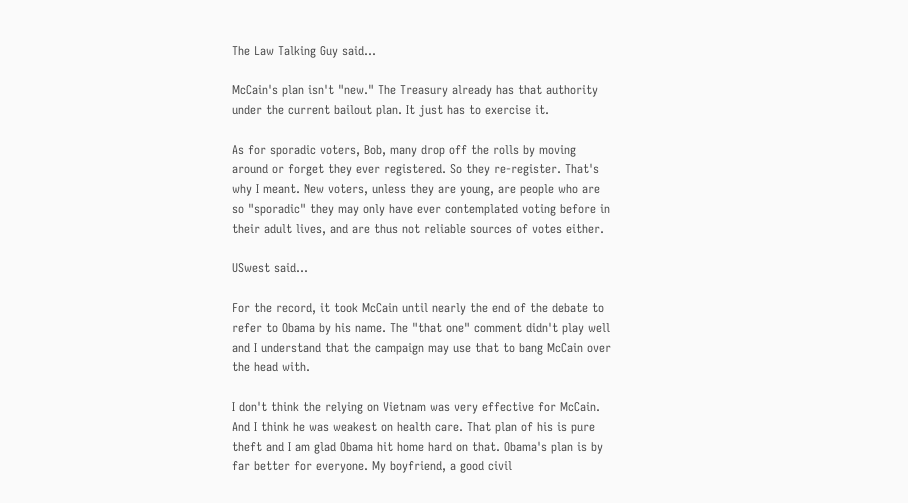The Law Talking Guy said...

McCain's plan isn't "new." The Treasury already has that authority under the current bailout plan. It just has to exercise it.

As for sporadic voters, Bob, many drop off the rolls by moving around or forget they ever registered. So they re-register. That's why I meant. New voters, unless they are young, are people who are so "sporadic" they may only have ever contemplated voting before in their adult lives, and are thus not reliable sources of votes either.

USwest said...

For the record, it took McCain until nearly the end of the debate to refer to Obama by his name. The "that one" comment didn't play well and I understand that the campaign may use that to bang McCain over the head with.

I don't think the relying on Vietnam was very effective for McCain. And I think he was weakest on health care. That plan of his is pure theft and I am glad Obama hit home hard on that. Obama's plan is by far better for everyone. My boyfriend, a good civil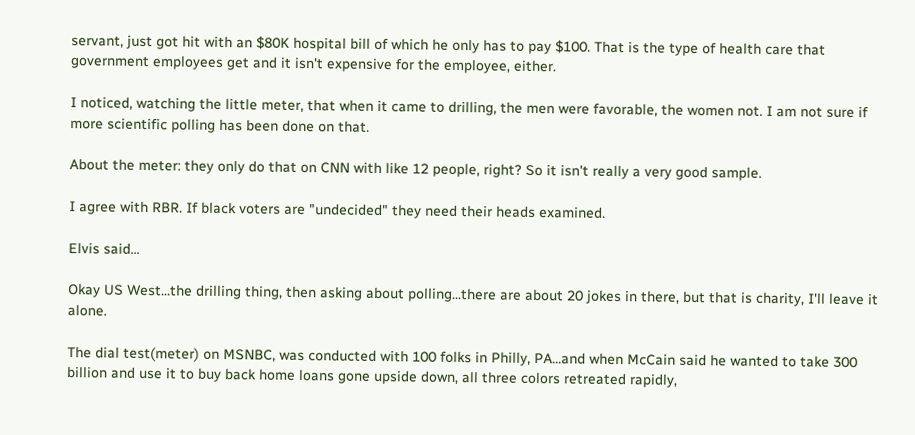servant, just got hit with an $80K hospital bill of which he only has to pay $100. That is the type of health care that government employees get and it isn't expensive for the employee, either.

I noticed, watching the little meter, that when it came to drilling, the men were favorable, the women not. I am not sure if more scientific polling has been done on that.

About the meter: they only do that on CNN with like 12 people, right? So it isn't really a very good sample.

I agree with RBR. If black voters are "undecided" they need their heads examined.

Elvis said...

Okay US West...the drilling thing, then asking about polling...there are about 20 jokes in there, but that is charity, I'll leave it alone.

The dial test(meter) on MSNBC, was conducted with 100 folks in Philly, PA...and when McCain said he wanted to take 300 billion and use it to buy back home loans gone upside down, all three colors retreated rapidly,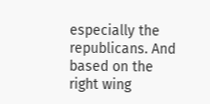especially the republicans. And based on the right wing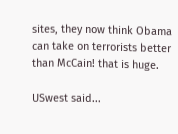sites, they now think Obama can take on terrorists better than McCain! that is huge.

USwest said...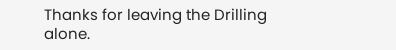Thanks for leaving the Drilling alone.